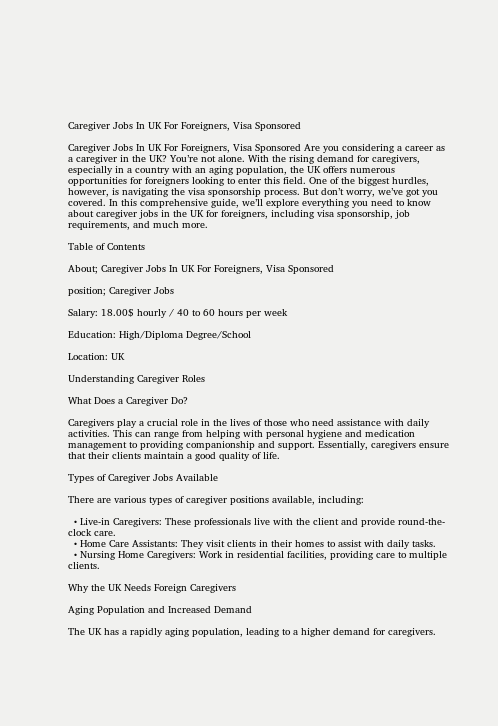Caregiver Jobs In UK For Foreigners, Visa Sponsored

Caregiver Jobs In UK For Foreigners, Visa Sponsored Are you considering a career as a caregiver in the UK? You’re not alone. With the rising demand for caregivers, especially in a country with an aging population, the UK offers numerous opportunities for foreigners looking to enter this field. One of the biggest hurdles, however, is navigating the visa sponsorship process. But don’t worry, we’ve got you covered. In this comprehensive guide, we’ll explore everything you need to know about caregiver jobs in the UK for foreigners, including visa sponsorship, job requirements, and much more.

Table of Contents

About; Caregiver Jobs In UK For Foreigners, Visa Sponsored

position; Caregiver Jobs

Salary: 18.00$ hourly / 40 to 60 hours per week

Education: High/Diploma Degree/School

Location: UK

Understanding Caregiver Roles

What Does a Caregiver Do?

Caregivers play a crucial role in the lives of those who need assistance with daily activities. This can range from helping with personal hygiene and medication management to providing companionship and support. Essentially, caregivers ensure that their clients maintain a good quality of life.

Types of Caregiver Jobs Available

There are various types of caregiver positions available, including:

  • Live-in Caregivers: These professionals live with the client and provide round-the-clock care.
  • Home Care Assistants: They visit clients in their homes to assist with daily tasks.
  • Nursing Home Caregivers: Work in residential facilities, providing care to multiple clients.

Why the UK Needs Foreign Caregivers

Aging Population and Increased Demand

The UK has a rapidly aging population, leading to a higher demand for caregivers.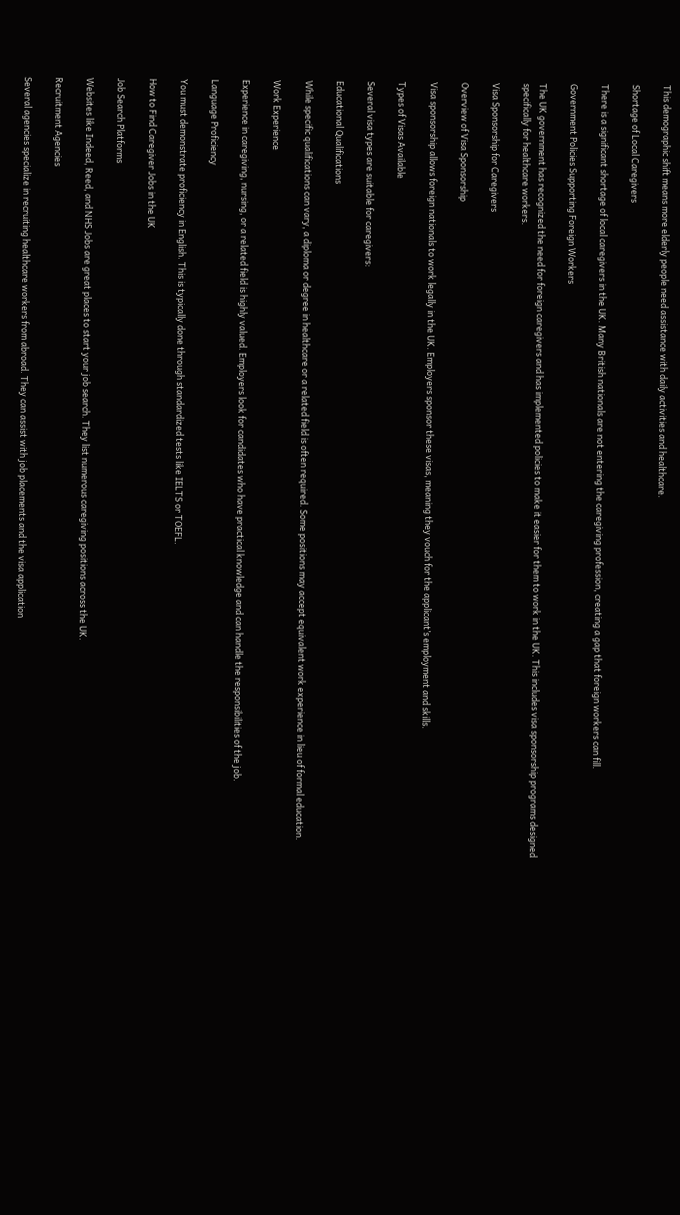This demographic shift means more elderly people need assistance with daily activities and healthcare.

Shortage of Local Caregivers

There is a significant shortage of local caregivers in the UK. Many British nationals are not entering the caregiving profession, creating a gap that foreign workers can fill.

Government Policies Supporting Foreign Workers

The UK government has recognized the need for foreign caregivers and has implemented policies to make it easier for them to work in the UK. This includes visa sponsorship programs designed specifically for healthcare workers.

Visa Sponsorship for Caregivers

Overview of Visa Sponsorship

Visa sponsorship allows foreign nationals to work legally in the UK. Employers sponsor these visas, meaning they vouch for the applicant’s employment and skills.

Types of Visas Available

Several visa types are suitable for caregivers:

Educational Qualifications

While specific qualifications can vary, a diploma or degree in healthcare or a related field is often required. Some positions may accept equivalent work experience in lieu of formal education.

Work Experience

Experience in caregiving, nursing, or a related field is highly valued. Employers look for candidates who have practical knowledge and can handle the responsibilities of the job.

Language Proficiency

You must demonstrate proficiency in English. This is typically done through standardized tests like IELTS or TOEFL.

How to Find Caregiver Jobs in the UK

Job Search Platforms

Websites like Indeed, Reed, and NHS Jobs are great places to start your job search. They list numerous caregiving positions across the UK.

Recruitment Agencies

Several agencies specialize in recruiting healthcare workers from abroad. They can assist with job placements and the visa application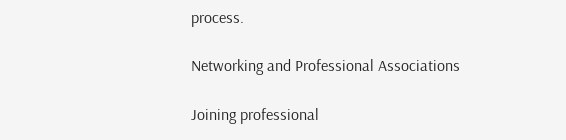process.

Networking and Professional Associations

Joining professional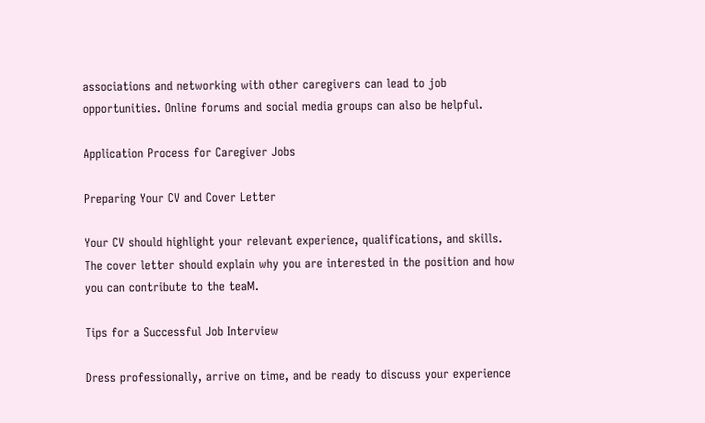associations and networking with other caregivers can lead to job opportunities. Online forums and social media groups can also be helpful.

Application Process for Caregiver Jobs

Preparing Your CV and Cover Letter

Your CV should highlight your relevant experience, qualifications, and skills. The cover letter should explain why you are interested in the position and how you can contribute to the teaM.

Tips for a Successful Job Interview

Dress professionally, arrive on time, and be ready to discuss your experience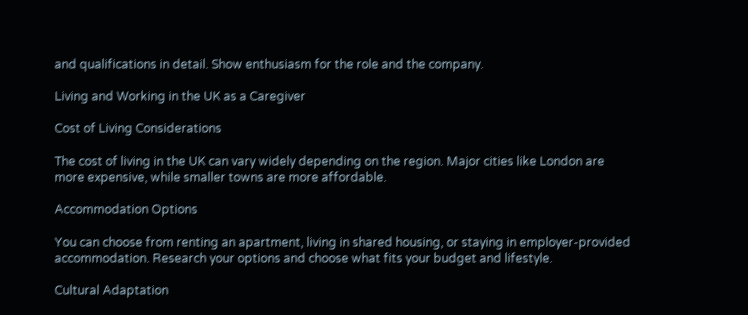and qualifications in detail. Show enthusiasm for the role and the company.

Living and Working in the UK as a Caregiver

Cost of Living Considerations

The cost of living in the UK can vary widely depending on the region. Major cities like London are more expensive, while smaller towns are more affordable.

Accommodation Options

You can choose from renting an apartment, living in shared housing, or staying in employer-provided accommodation. Research your options and choose what fits your budget and lifestyle.

Cultural Adaptation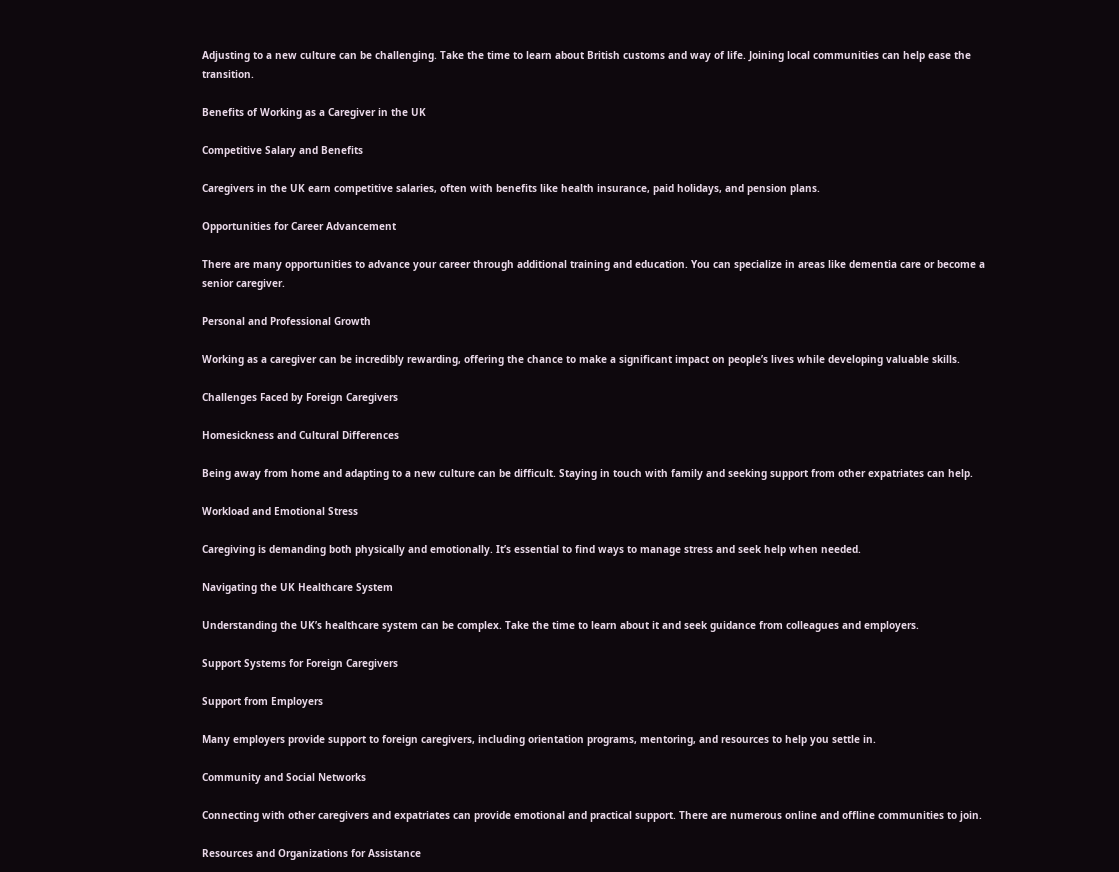Adjusting to a new culture can be challenging. Take the time to learn about British customs and way of life. Joining local communities can help ease the transition.

Benefits of Working as a Caregiver in the UK

Competitive Salary and Benefits

Caregivers in the UK earn competitive salaries, often with benefits like health insurance, paid holidays, and pension plans.

Opportunities for Career Advancement

There are many opportunities to advance your career through additional training and education. You can specialize in areas like dementia care or become a senior caregiver.

Personal and Professional Growth

Working as a caregiver can be incredibly rewarding, offering the chance to make a significant impact on people’s lives while developing valuable skills.

Challenges Faced by Foreign Caregivers

Homesickness and Cultural Differences

Being away from home and adapting to a new culture can be difficult. Staying in touch with family and seeking support from other expatriates can help.

Workload and Emotional Stress

Caregiving is demanding both physically and emotionally. It’s essential to find ways to manage stress and seek help when needed.

Navigating the UK Healthcare System

Understanding the UK’s healthcare system can be complex. Take the time to learn about it and seek guidance from colleagues and employers.

Support Systems for Foreign Caregivers

Support from Employers

Many employers provide support to foreign caregivers, including orientation programs, mentoring, and resources to help you settle in.

Community and Social Networks

Connecting with other caregivers and expatriates can provide emotional and practical support. There are numerous online and offline communities to join.

Resources and Organizations for Assistance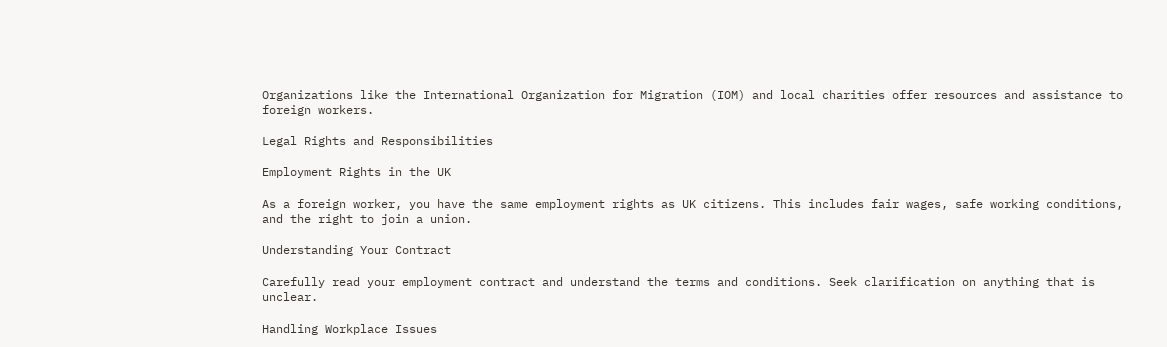Organizations like the International Organization for Migration (IOM) and local charities offer resources and assistance to foreign workers.

Legal Rights and Responsibilities

Employment Rights in the UK

As a foreign worker, you have the same employment rights as UK citizens. This includes fair wages, safe working conditions, and the right to join a union.

Understanding Your Contract

Carefully read your employment contract and understand the terms and conditions. Seek clarification on anything that is unclear.

Handling Workplace Issues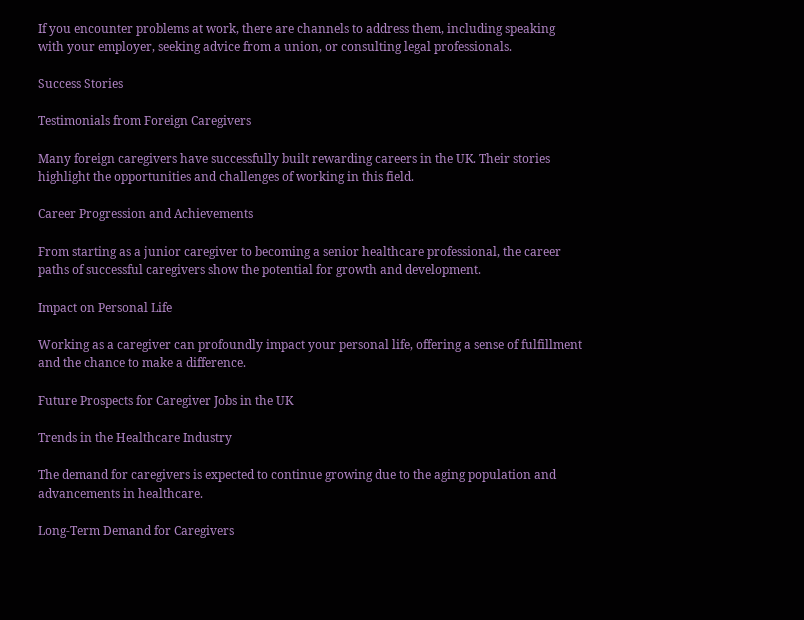If you encounter problems at work, there are channels to address them, including speaking with your employer, seeking advice from a union, or consulting legal professionals.

Success Stories

Testimonials from Foreign Caregivers

Many foreign caregivers have successfully built rewarding careers in the UK. Their stories highlight the opportunities and challenges of working in this field.

Career Progression and Achievements

From starting as a junior caregiver to becoming a senior healthcare professional, the career paths of successful caregivers show the potential for growth and development.

Impact on Personal Life

Working as a caregiver can profoundly impact your personal life, offering a sense of fulfillment and the chance to make a difference.

Future Prospects for Caregiver Jobs in the UK

Trends in the Healthcare Industry

The demand for caregivers is expected to continue growing due to the aging population and advancements in healthcare.

Long-Term Demand for Caregivers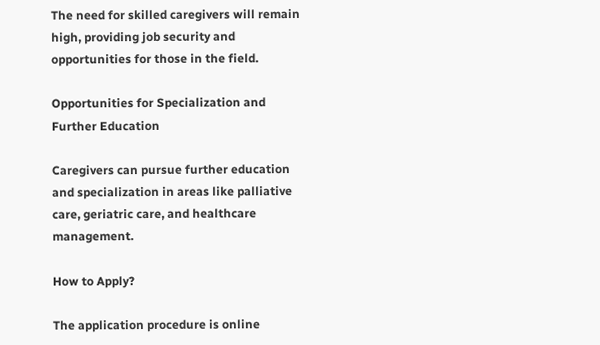The need for skilled caregivers will remain high, providing job security and opportunities for those in the field.

Opportunities for Specialization and Further Education

Caregivers can pursue further education and specialization in areas like palliative care, geriatric care, and healthcare management.

How to Apply?

The application procedure is online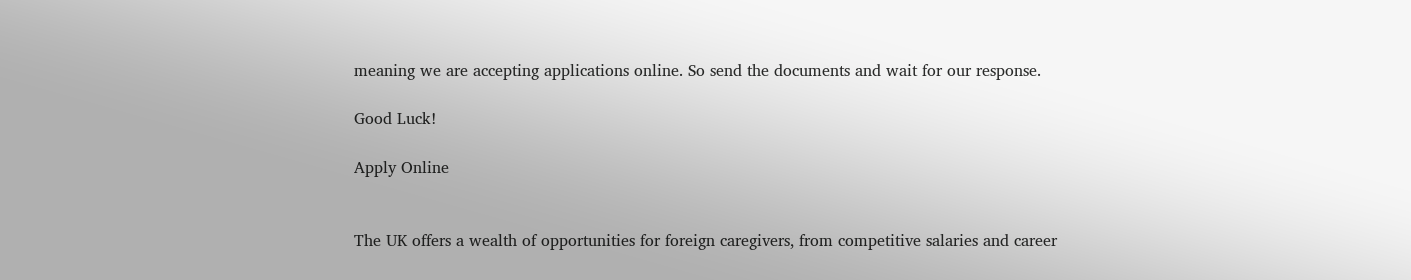meaning we are accepting applications online. So send the documents and wait for our response.

Good Luck!

Apply Online


The UK offers a wealth of opportunities for foreign caregivers, from competitive salaries and career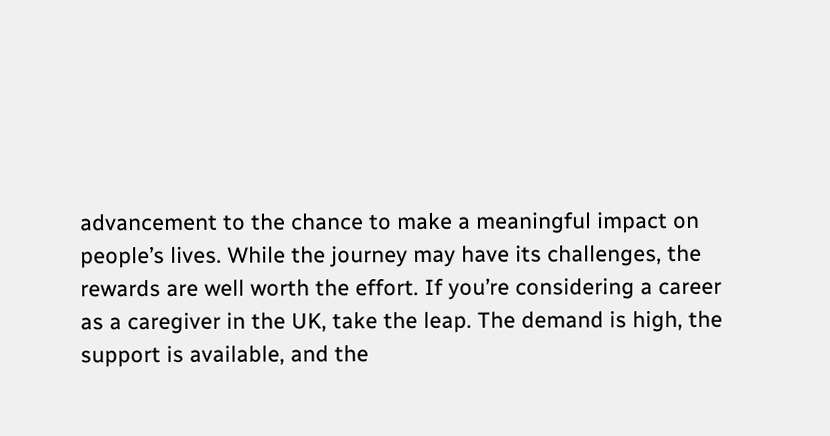advancement to the chance to make a meaningful impact on people’s lives. While the journey may have its challenges, the rewards are well worth the effort. If you’re considering a career as a caregiver in the UK, take the leap. The demand is high, the support is available, and the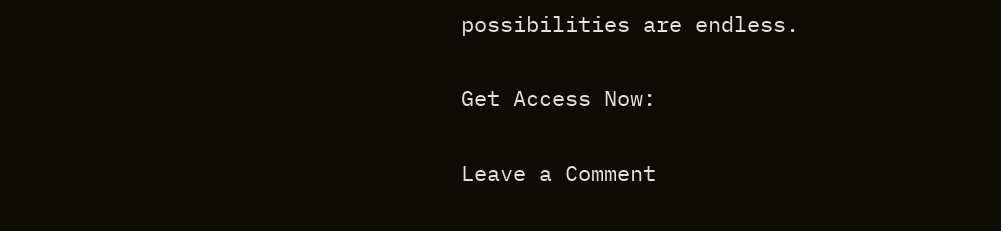possibilities are endless.

Get Access Now:

Leave a Comment